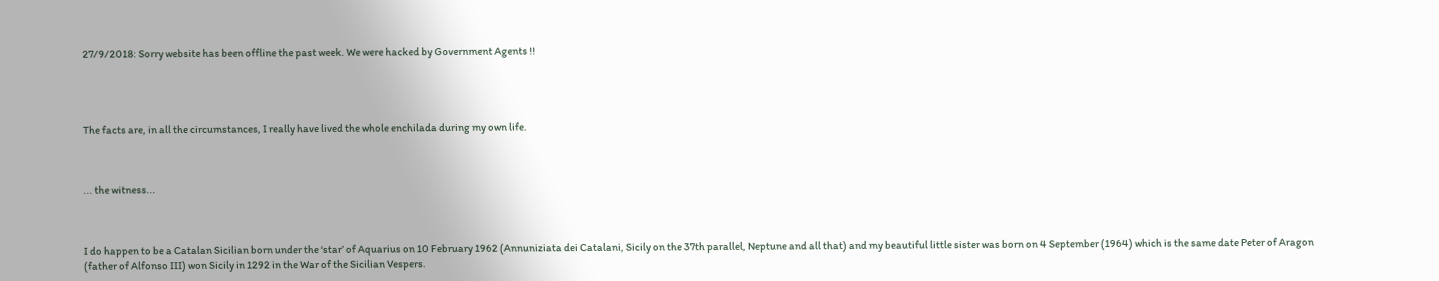27/9/2018: Sorry website has been offline the past week. We were hacked by Government Agents !!




The facts are, in all the circumstances, I really have lived the whole enchilada during my own life.



... the witness...



I do happen to be a Catalan Sicilian born under the ‘star’ of Aquarius on 10 February 1962 (Annuniziata dei Catalani, Sicily on the 37th parallel, Neptune and all that) and my beautiful little sister was born on 4 September (1964) which is the same date Peter of Aragon (father of Alfonso III) won Sicily in 1292 in the War of the Sicilian Vespers.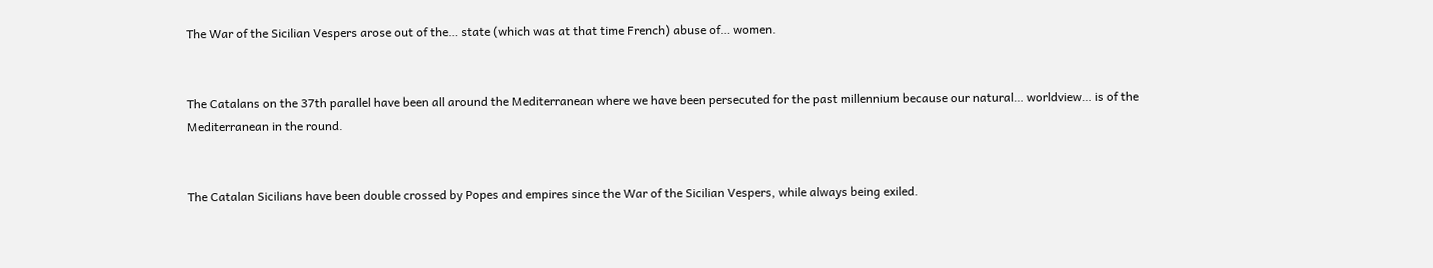The War of the Sicilian Vespers arose out of the… state (which was at that time French) abuse of… women.


The Catalans on the 37th parallel have been all around the Mediterranean where we have been persecuted for the past millennium because our natural… worldview… is of the Mediterranean in the round.


The Catalan Sicilians have been double crossed by Popes and empires since the War of the Sicilian Vespers, while always being exiled.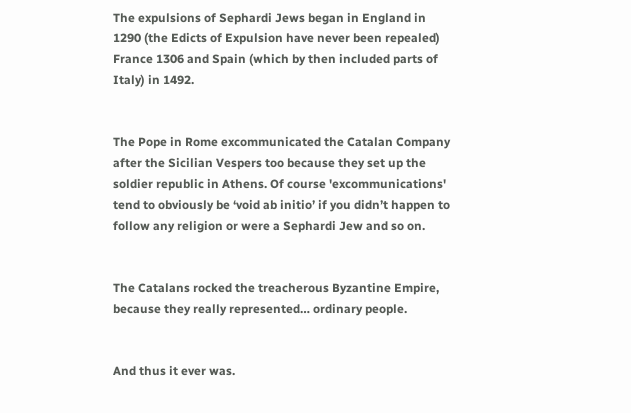The expulsions of Sephardi Jews began in England in 1290 (the Edicts of Expulsion have never been repealed) France 1306 and Spain (which by then included parts of Italy) in 1492.


The Pope in Rome excommunicated the Catalan Company after the Sicilian Vespers too because they set up the soldier republic in Athens. Of course 'excommunications' tend to obviously be ‘void ab initio’ if you didn’t happen to follow any religion or were a Sephardi Jew and so on.


The Catalans rocked the treacherous Byzantine Empire, because they really represented… ordinary people.


And thus it ever was.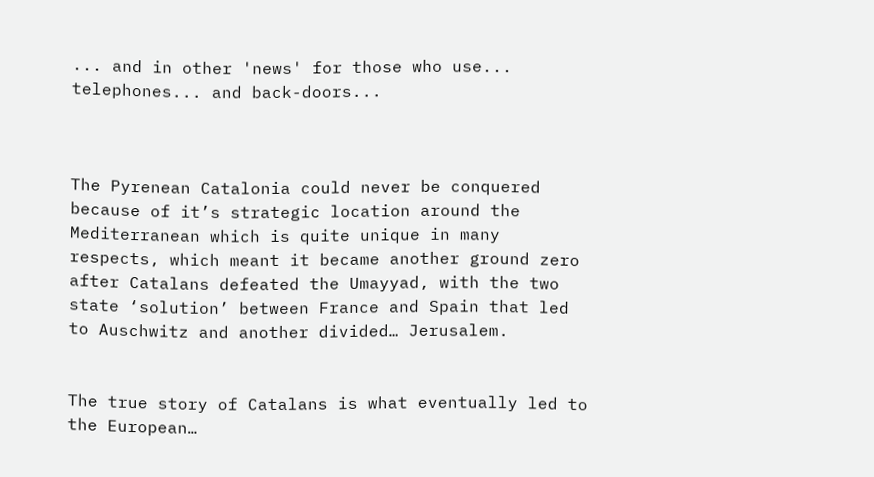... and in other 'news' for those who use... telephones... and back-doors...



The Pyrenean Catalonia could never be conquered because of it’s strategic location around the Mediterranean which is quite unique in many respects, which meant it became another ground zero after Catalans defeated the Umayyad, with the two state ‘solution’ between France and Spain that led to Auschwitz and another divided… Jerusalem.


The true story of Catalans is what eventually led to the European…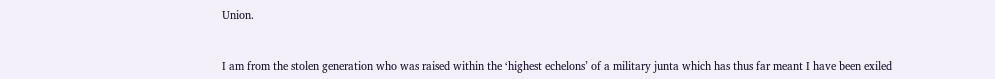Union.


I am from the stolen generation who was raised within the ‘highest echelons’ of a military junta which has thus far meant I have been exiled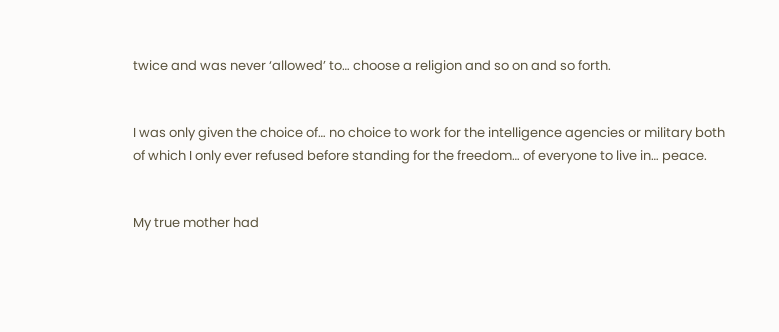twice and was never ‘allowed’ to… choose a religion and so on and so forth.


I was only given the choice of… no choice to work for the intelligence agencies or military both of which I only ever refused before standing for the freedom… of everyone to live in… peace.


My true mother had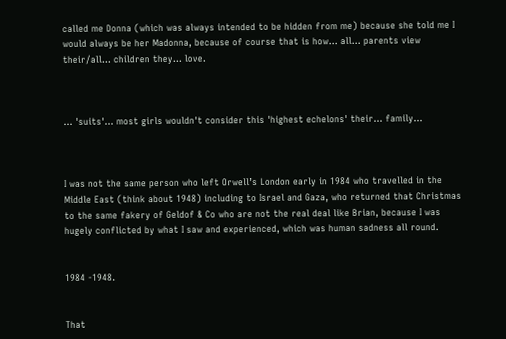called me Donna (which was always intended to be hidden from me) because she told me I would always be her Madonna, because of course that is how… all… parents view their/all… children they… love.



... 'suits'... most girls wouldn't consider this 'highest echelons' their... family...



I was not the same person who left Orwell’s London early in 1984 who travelled in the Middle East (think about 1948) including to Israel and Gaza, who returned that Christmas to the same fakery of Geldof & Co who are not the real deal like Brian, because I was hugely conflicted by what I saw and experienced, which was human sadness all round.


1984 -1948.


That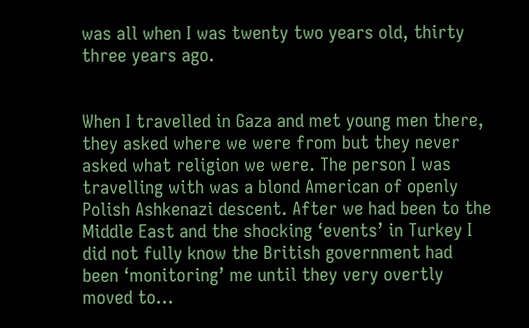was all when I was twenty two years old, thirty three years ago.


When I travelled in Gaza and met young men there, they asked where we were from but they never asked what religion we were. The person I was travelling with was a blond American of openly Polish Ashkenazi descent. After we had been to the Middle East and the shocking ‘events’ in Turkey I did not fully know the British government had been ‘monitoring’ me until they very overtly moved to…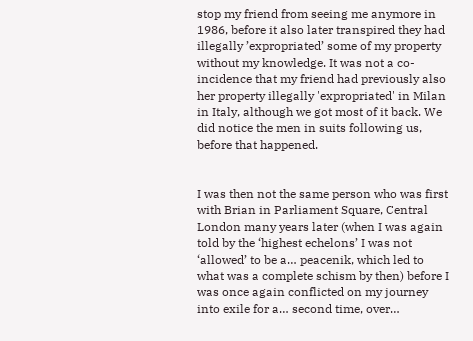stop my friend from seeing me anymore in 1986, before it also later transpired they had illegally ’expropriated’ some of my property without my knowledge. It was not a co-incidence that my friend had previously also her property illegally 'expropriated' in Milan in Italy, although we got most of it back. We did notice the men in suits following us, before that happened.


I was then not the same person who was first with Brian in Parliament Square, Central London many years later (when I was again told by the ‘highest echelons’ I was not ‘allowed’ to be a… peacenik, which led to what was a complete schism by then) before I was once again conflicted on my journey into exile for a… second time, over…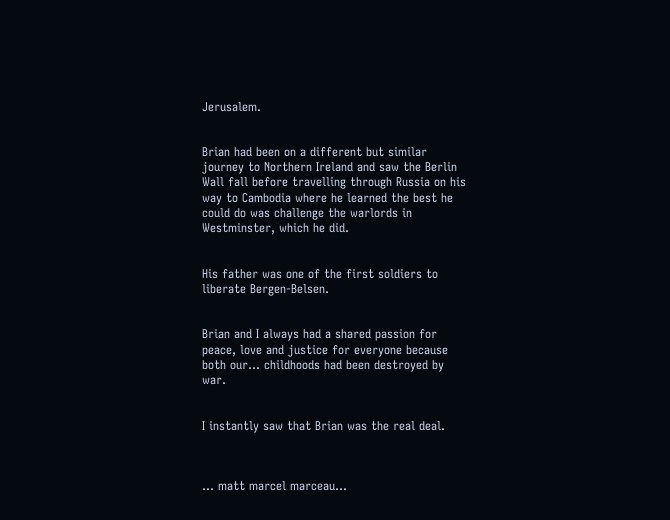Jerusalem.


Brian had been on a different but similar journey to Northern Ireland and saw the Berlin Wall fall before travelling through Russia on his way to Cambodia where he learned the best he could do was challenge the warlords in Westminster, which he did.


His father was one of the first soldiers to liberate Bergen-Belsen.


Brian and I always had a shared passion for peace, love and justice for everyone because both our... childhoods had been destroyed by war.


I instantly saw that Brian was the real deal.



... matt marcel marceau...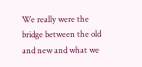We really were the bridge between the old and new and what we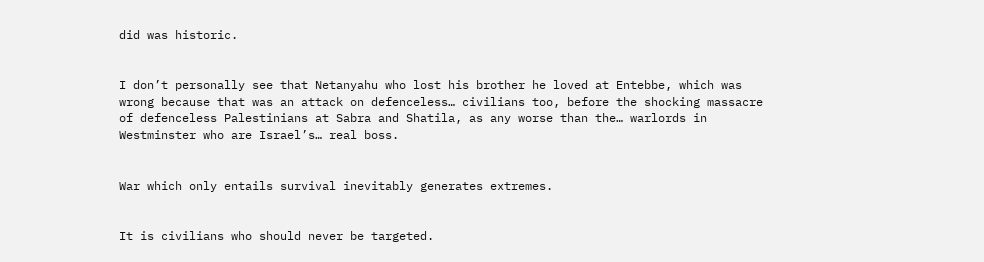did was historic.


I don’t personally see that Netanyahu who lost his brother he loved at Entebbe, which was wrong because that was an attack on defenceless… civilians too, before the shocking massacre of defenceless Palestinians at Sabra and Shatila, as any worse than the… warlords in Westminster who are Israel’s… real boss.


War which only entails survival inevitably generates extremes.


It is civilians who should never be targeted.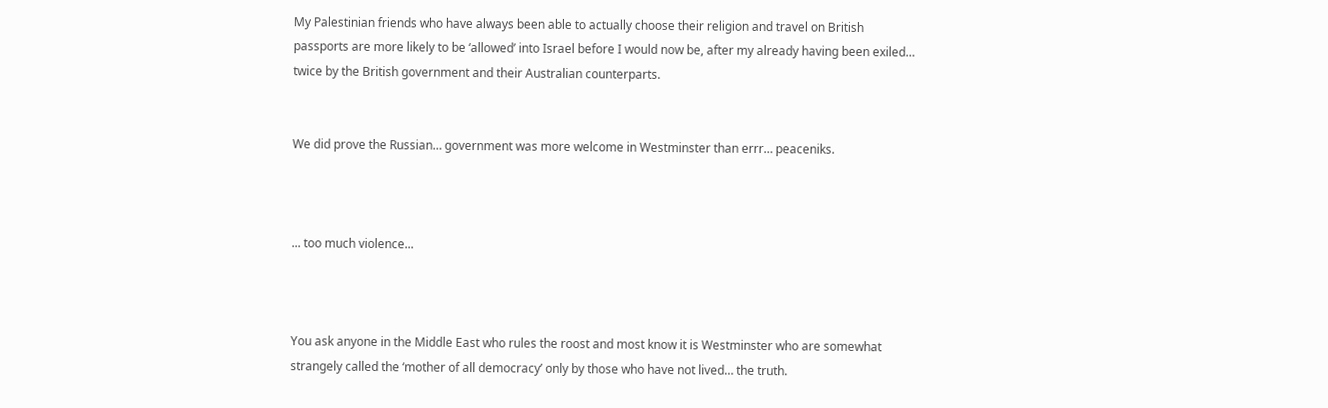My Palestinian friends who have always been able to actually choose their religion and travel on British passports are more likely to be ‘allowed’ into Israel before I would now be, after my already having been exiled… twice by the British government and their Australian counterparts.


We did prove the Russian… government was more welcome in Westminster than errr… peaceniks.



... too much violence...



You ask anyone in the Middle East who rules the roost and most know it is Westminster who are somewhat strangely called the ‘mother of all democracy’ only by those who have not lived… the truth.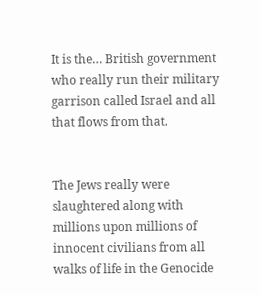It is the… British government who really run their military garrison called Israel and all that flows from that.


The Jews really were slaughtered along with millions upon millions of innocent civilians from all walks of life in the Genocide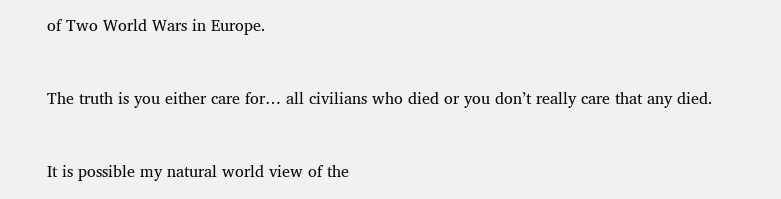of Two World Wars in Europe.


The truth is you either care for… all civilians who died or you don’t really care that any died.


It is possible my natural world view of the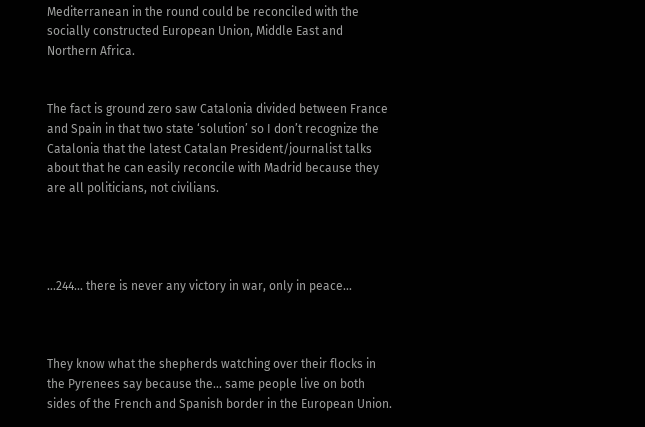Mediterranean in the round could be reconciled with the socially constructed European Union, Middle East and Northern Africa.


The fact is ground zero saw Catalonia divided between France and Spain in that two state ‘solution’ so I don’t recognize the Catalonia that the latest Catalan President/journalist talks about that he can easily reconcile with Madrid because they are all politicians, not civilians.




...244... there is never any victory in war, only in peace...



They know what the shepherds watching over their flocks in the Pyrenees say because the... same people live on both sides of the French and Spanish border in the European Union.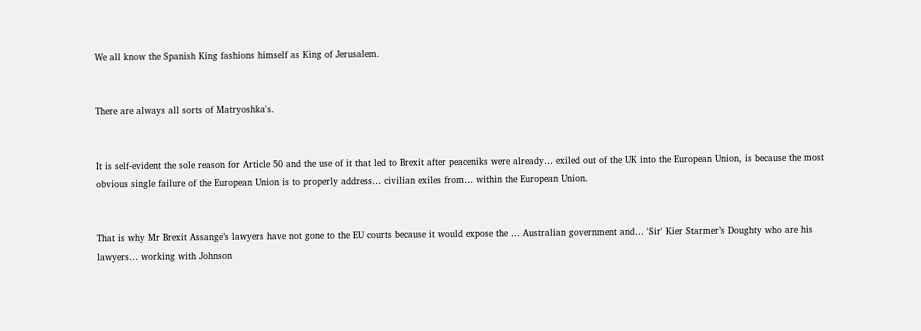We all know the Spanish King fashions himself as King of Jerusalem.


There are always all sorts of Matryoshka's.


It is self-evident the sole reason for Article 50 and the use of it that led to Brexit after peaceniks were already… exiled out of the UK into the European Union, is because the most obvious single failure of the European Union is to properly address… civilian exiles from… within the European Union.


That is why Mr Brexit Assange’s lawyers have not gone to the EU courts because it would expose the … Australian government and… 'Sir' Kier Starmer’s Doughty who are his lawyers… working with Johnson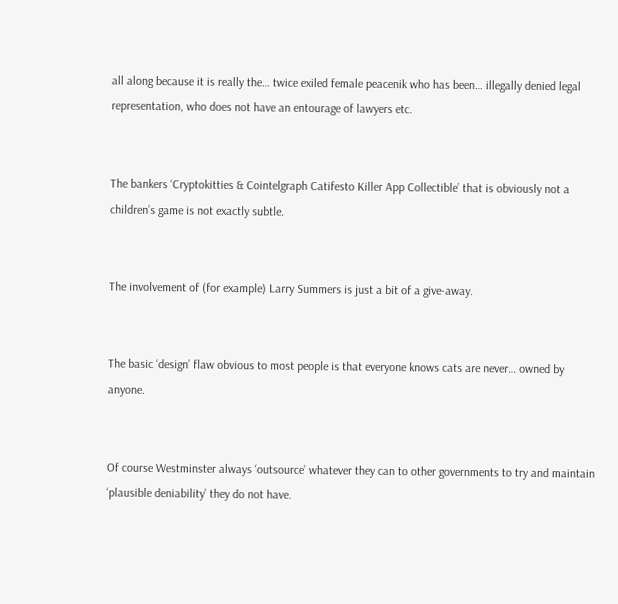all along because it is really the… twice exiled female peacenik who has been… illegally denied legal representation, who does not have an entourage of lawyers etc.


The bankers ‘Cryptokitties & Cointelgraph Catifesto Killer App Collectible’ that is obviously not a children’s game is not exactly subtle.


The involvement of (for example) Larry Summers is just a bit of a give-away.


The basic ‘design’ flaw obvious to most people is that everyone knows cats are never… owned by anyone.


Of course Westminster always ‘outsource’ whatever they can to other governments to try and maintain ‘plausible deniability’ they do not have.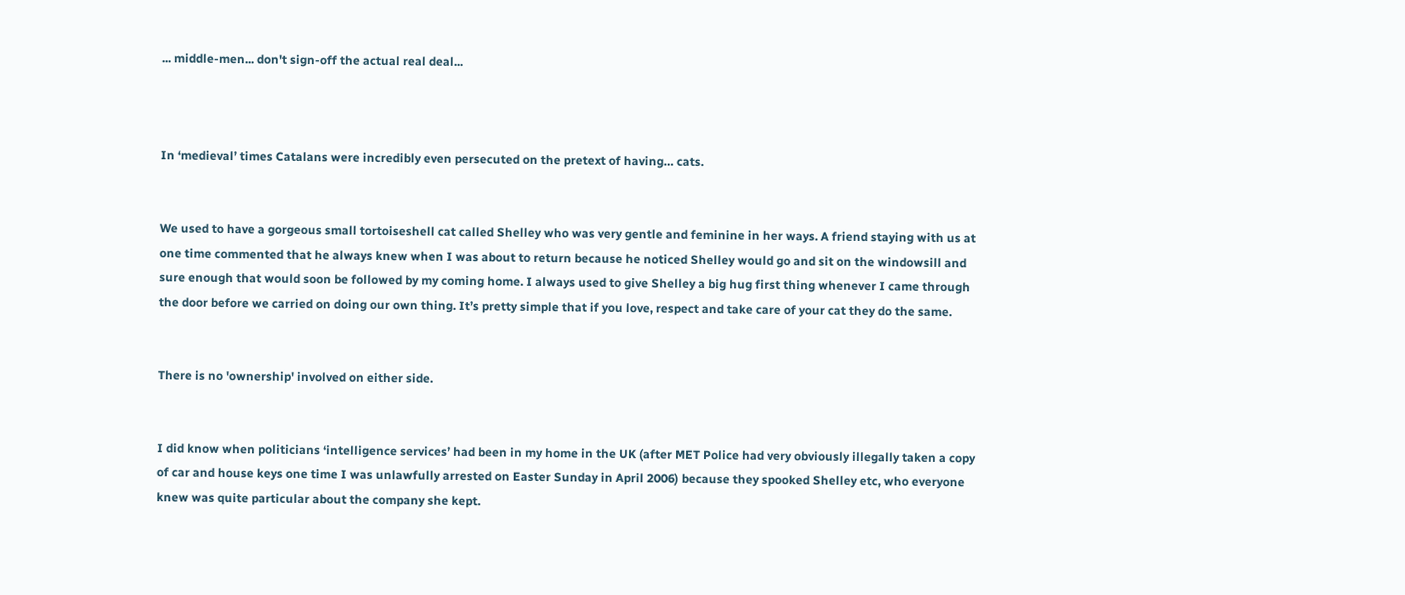... middle-men... don't sign-off the actual real deal...



In ‘medieval’ times Catalans were incredibly even persecuted on the pretext of having… cats.


We used to have a gorgeous small tortoiseshell cat called Shelley who was very gentle and feminine in her ways. A friend staying with us at one time commented that he always knew when I was about to return because he noticed Shelley would go and sit on the windowsill and sure enough that would soon be followed by my coming home. I always used to give Shelley a big hug first thing whenever I came through the door before we carried on doing our own thing. It’s pretty simple that if you love, respect and take care of your cat they do the same.


There is no 'ownership' involved on either side.


I did know when politicians ‘intelligence services’ had been in my home in the UK (after MET Police had very obviously illegally taken a copy of car and house keys one time I was unlawfully arrested on Easter Sunday in April 2006) because they spooked Shelley etc, who everyone knew was quite particular about the company she kept.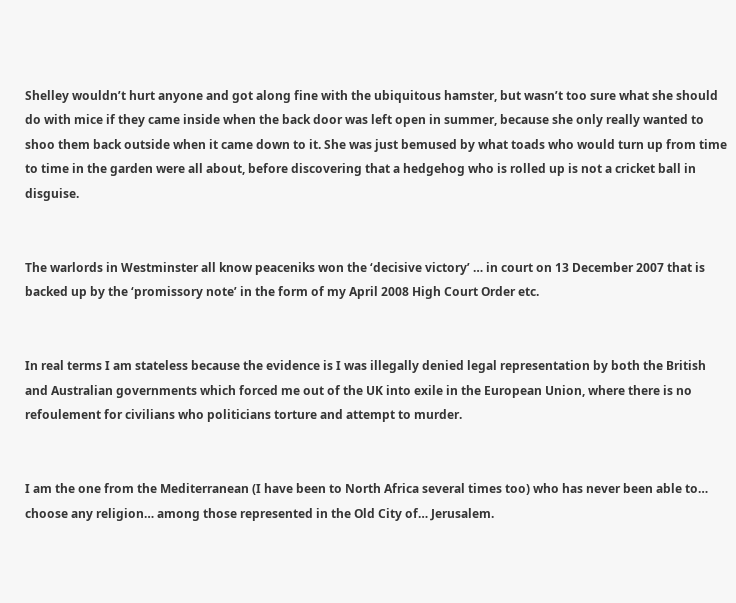Shelley wouldn’t hurt anyone and got along fine with the ubiquitous hamster, but wasn’t too sure what she should do with mice if they came inside when the back door was left open in summer, because she only really wanted to shoo them back outside when it came down to it. She was just bemused by what toads who would turn up from time to time in the garden were all about, before discovering that a hedgehog who is rolled up is not a cricket ball in disguise.


The warlords in Westminster all know peaceniks won the ‘decisive victory’ … in court on 13 December 2007 that is backed up by the ‘promissory note’ in the form of my April 2008 High Court Order etc.


In real terms I am stateless because the evidence is I was illegally denied legal representation by both the British and Australian governments which forced me out of the UK into exile in the European Union, where there is no refoulement for civilians who politicians torture and attempt to murder.


I am the one from the Mediterranean (I have been to North Africa several times too) who has never been able to… choose any religion… among those represented in the Old City of… Jerusalem.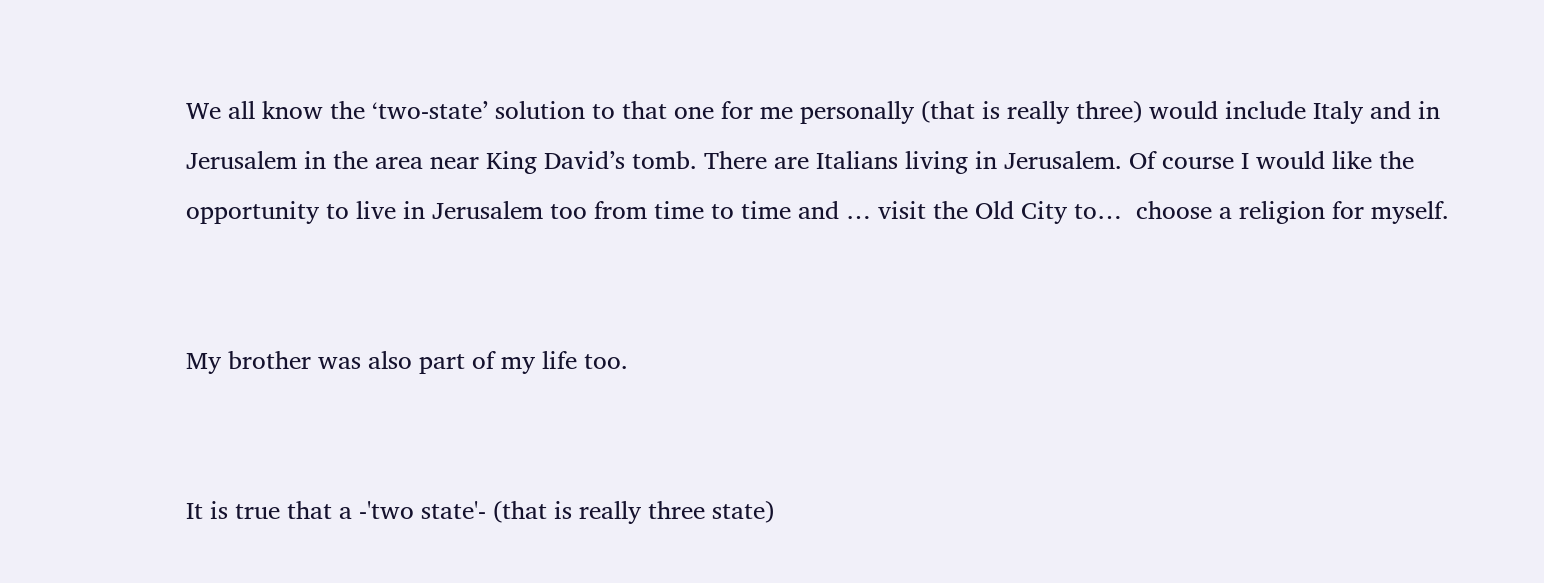We all know the ‘two-state’ solution to that one for me personally (that is really three) would include Italy and in Jerusalem in the area near King David’s tomb. There are Italians living in Jerusalem. Of course I would like the opportunity to live in Jerusalem too from time to time and … visit the Old City to…  choose a religion for myself.


My brother was also part of my life too.


It is true that a -'two state'- (that is really three state)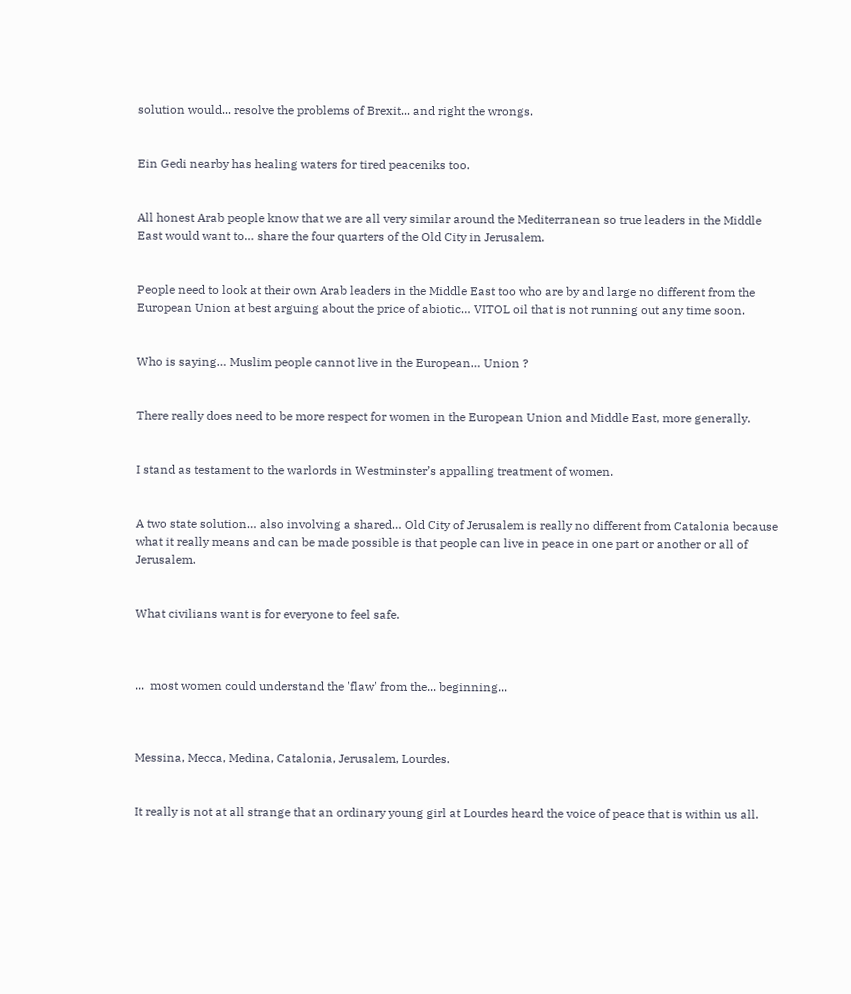solution would... resolve the problems of Brexit... and right the wrongs.


Ein Gedi nearby has healing waters for tired peaceniks too.


All honest Arab people know that we are all very similar around the Mediterranean so true leaders in the Middle East would want to… share the four quarters of the Old City in Jerusalem.


People need to look at their own Arab leaders in the Middle East too who are by and large no different from the European Union at best arguing about the price of abiotic… VITOL oil that is not running out any time soon.


Who is saying… Muslim people cannot live in the European… Union ?


There really does need to be more respect for women in the European Union and Middle East, more generally.


I stand as testament to the warlords in Westminster’s appalling treatment of women.


A two state solution… also involving a shared… Old City of Jerusalem is really no different from Catalonia because what it really means and can be made possible is that people can live in peace in one part or another or all of Jerusalem.


What civilians want is for everyone to feel safe.



...  most women could understand the 'flaw' from the... beginning...



Messina, Mecca, Medina, Catalonia, Jerusalem, Lourdes.


It really is not at all strange that an ordinary young girl at Lourdes heard the voice of peace that is within us all.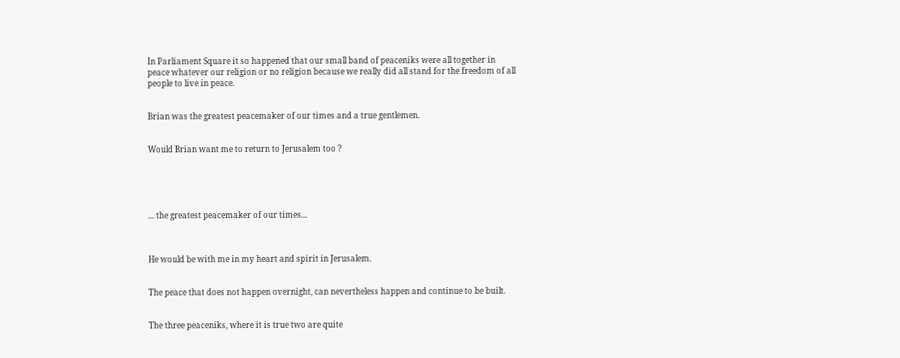In Parliament Square it so happened that our small band of peaceniks were all together in peace whatever our religion or no religion because we really did all stand for the freedom of all people to live in peace.


Brian was the greatest peacemaker of our times and a true gentlemen.


Would Brian want me to return to Jerusalem too ?





... the greatest peacemaker of our times...



He would be with me in my heart and spirit in Jerusalem.


The peace that does not happen overnight, can nevertheless happen and continue to be built.


The three peaceniks, where it is true two are quite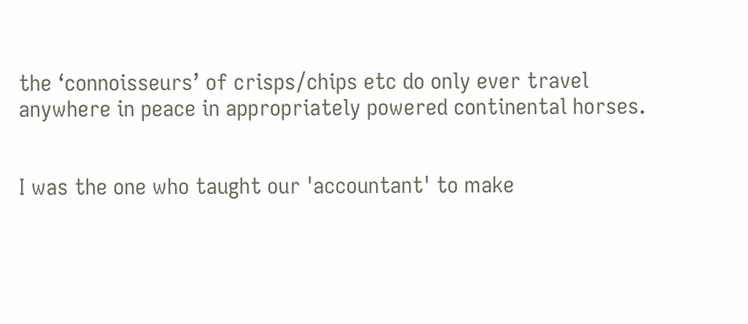the ‘connoisseurs’ of crisps/chips etc do only ever travel anywhere in peace in appropriately powered continental horses.


I was the one who taught our 'accountant' to make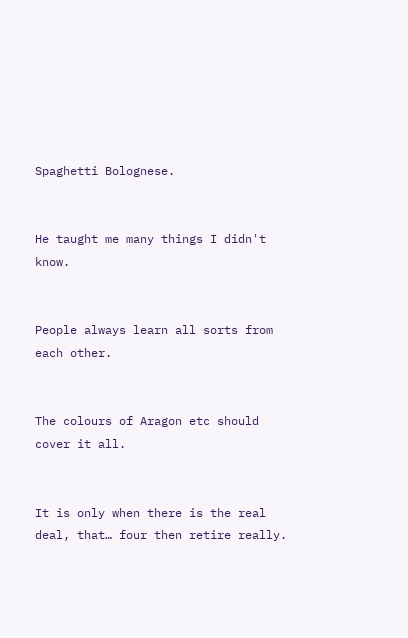Spaghetti Bolognese.


He taught me many things I didn't know.


People always learn all sorts from each other.


The colours of Aragon etc should cover it all.


It is only when there is the real deal, that… four then retire really.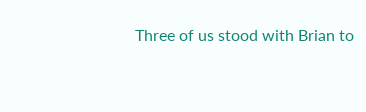Three of us stood with Brian to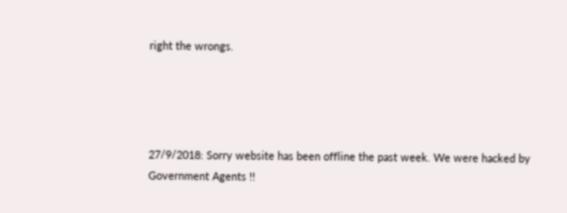right the wrongs.




27/9/2018: Sorry website has been offline the past week. We were hacked by Government Agents !!